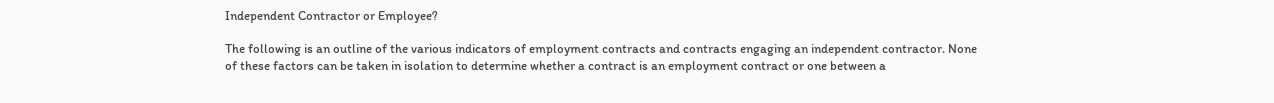Independent Contractor or Employee?

The following is an outline of the various indicators of employment contracts and contracts engaging an independent contractor. None of these factors can be taken in isolation to determine whether a contract is an employment contract or one between a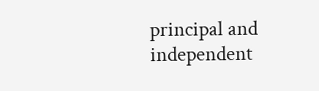principal and independent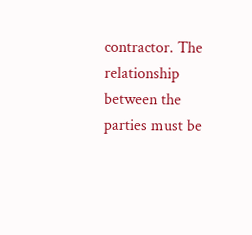contractor. The relationship between the parties must be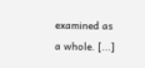examined as a whole. [...]